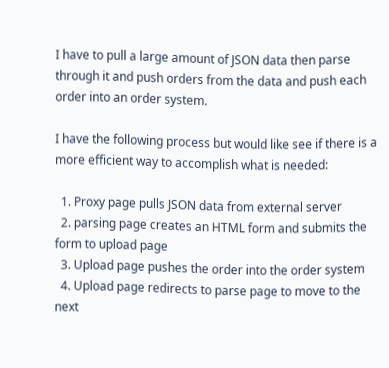I have to pull a large amount of JSON data then parse through it and push orders from the data and push each order into an order system.

I have the following process but would like see if there is a more efficient way to accomplish what is needed:

  1. Proxy page pulls JSON data from external server
  2. parsing page creates an HTML form and submits the form to upload page
  3. Upload page pushes the order into the order system
  4. Upload page redirects to parse page to move to the next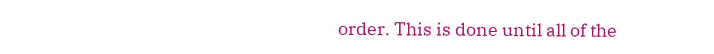order. This is done until all of the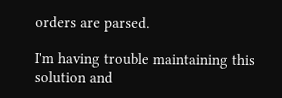orders are parsed.

I'm having trouble maintaining this solution and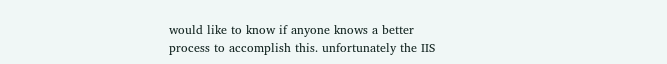would like to know if anyone knows a better process to accomplish this. unfortunately the IIS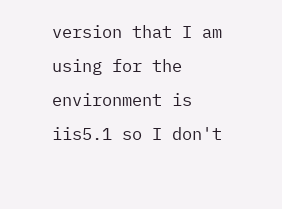version that I am using for the environment is iis5.1 so I don't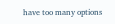have too many options